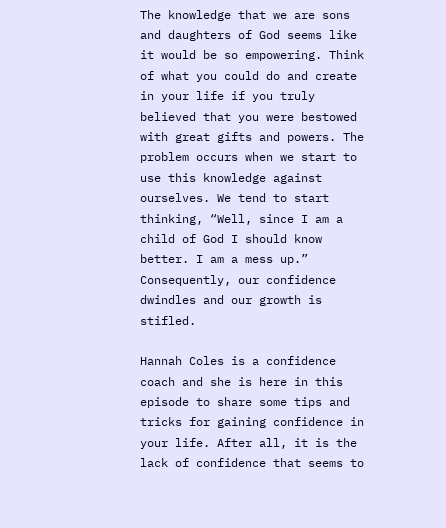The knowledge that we are sons and daughters of God seems like it would be so empowering. Think of what you could do and create in your life if you truly believed that you were bestowed with great gifts and powers. The problem occurs when we start to use this knowledge against ourselves. We tend to start thinking, “Well, since I am a child of God I should know better. I am a mess up.” Consequently, our confidence dwindles and our growth is stifled.

Hannah Coles is a confidence coach and she is here in this episode to share some tips and tricks for gaining confidence in your life. After all, it is the lack of confidence that seems to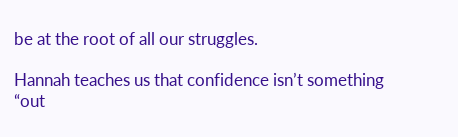be at the root of all our struggles.

Hannah teaches us that confidence isn’t something “out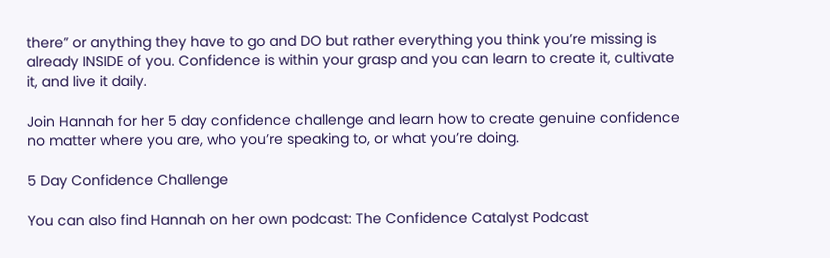there” or anything they have to go and DO but rather everything you think you’re missing is already INSIDE of you. Confidence is within your grasp and you can learn to create it, cultivate it, and live it daily.

Join Hannah for her 5 day confidence challenge and learn how to create genuine confidence no matter where you are, who you’re speaking to, or what you’re doing.

5 Day Confidence Challenge

You can also find Hannah on her own podcast: The Confidence Catalyst Podcast